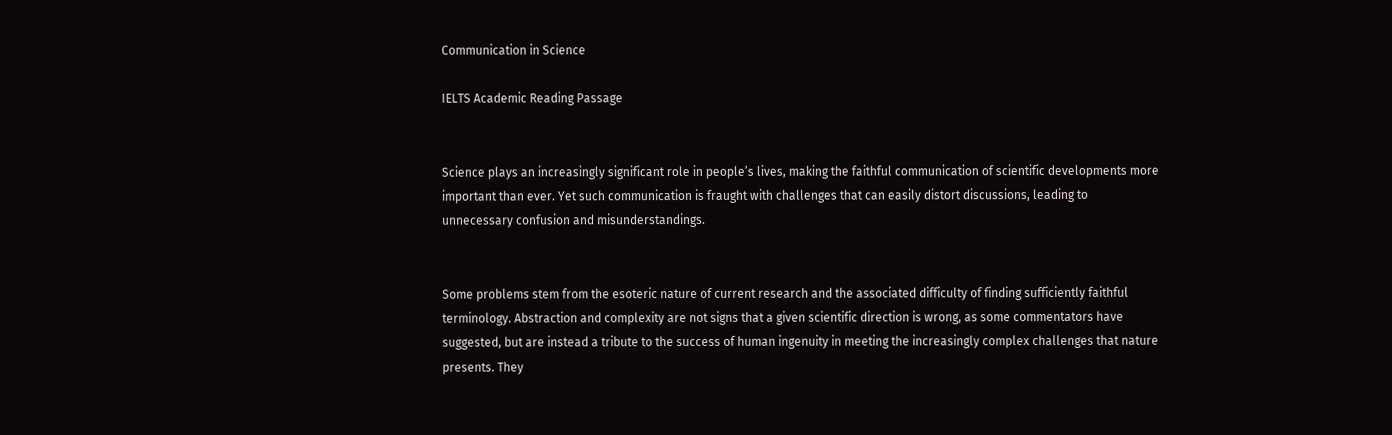Communication in Science

IELTS Academic Reading Passage


Science plays an increasingly significant role in people’s lives, making the faithful communication of scientific developments more important than ever. Yet such communication is fraught with challenges that can easily distort discussions, leading to unnecessary confusion and misunderstandings.


Some problems stem from the esoteric nature of current research and the associated difficulty of finding sufficiently faithful terminology. Abstraction and complexity are not signs that a given scientific direction is wrong, as some commentators have suggested, but are instead a tribute to the success of human ingenuity in meeting the increasingly complex challenges that nature presents. They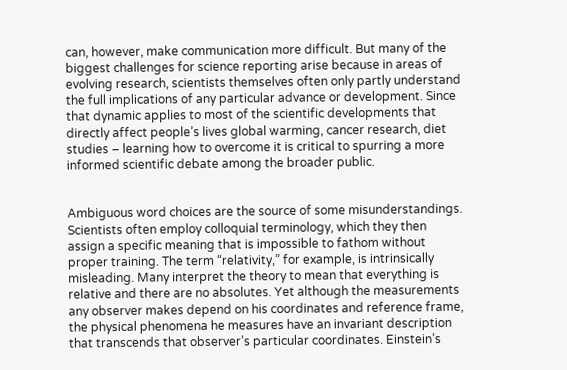can, however, make communication more difficult. But many of the biggest challenges for science reporting arise because in areas of evolving research, scientists themselves often only partly understand the full implications of any particular advance or development. Since that dynamic applies to most of the scientific developments that directly affect people’s lives global warming, cancer research, diet studies – learning how to overcome it is critical to spurring a more informed scientific debate among the broader public.


Ambiguous word choices are the source of some misunderstandings. Scientists often employ colloquial terminology, which they then assign a specific meaning that is impossible to fathom without proper training. The term “relativity,” for example, is intrinsically misleading. Many interpret the theory to mean that everything is relative and there are no absolutes. Yet although the measurements any observer makes depend on his coordinates and reference frame, the physical phenomena he measures have an invariant description that transcends that observer’s particular coordinates. Einstein’s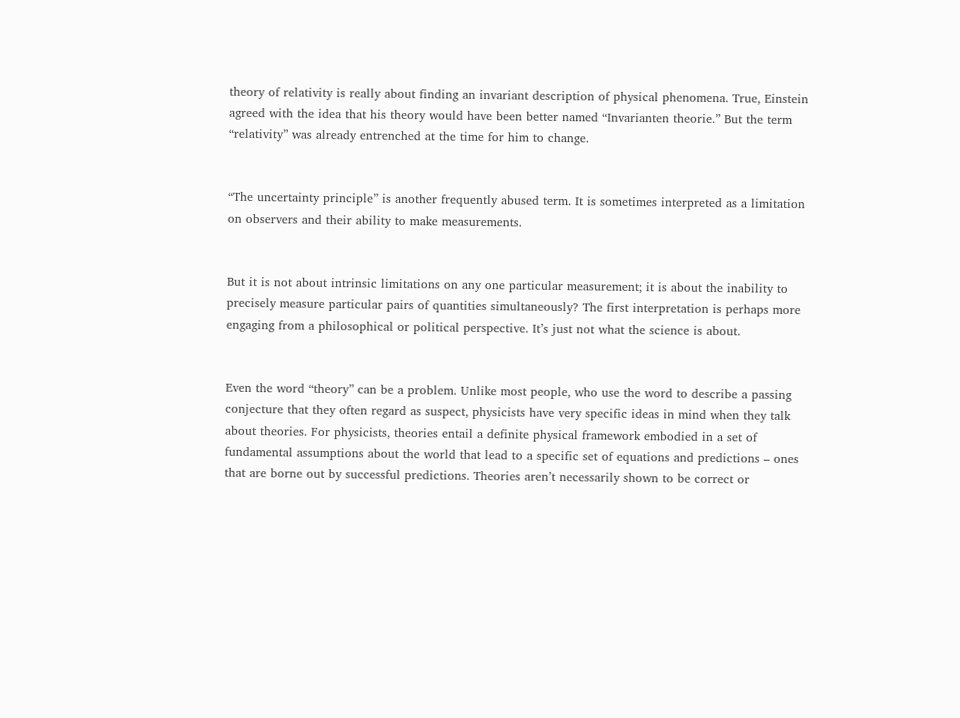theory of relativity is really about finding an invariant description of physical phenomena. True, Einstein agreed with the idea that his theory would have been better named “Invarianten theorie.” But the term “relativity” was already entrenched at the time for him to change.


“The uncertainty principle” is another frequently abused term. It is sometimes interpreted as a limitation on observers and their ability to make measurements.


But it is not about intrinsic limitations on any one particular measurement; it is about the inability to precisely measure particular pairs of quantities simultaneously? The first interpretation is perhaps more engaging from a philosophical or political perspective. It’s just not what the science is about.


Even the word “theory” can be a problem. Unlike most people, who use the word to describe a passing conjecture that they often regard as suspect, physicists have very specific ideas in mind when they talk about theories. For physicists, theories entail a definite physical framework embodied in a set of fundamental assumptions about the world that lead to a specific set of equations and predictions – ones that are borne out by successful predictions. Theories aren’t necessarily shown to be correct or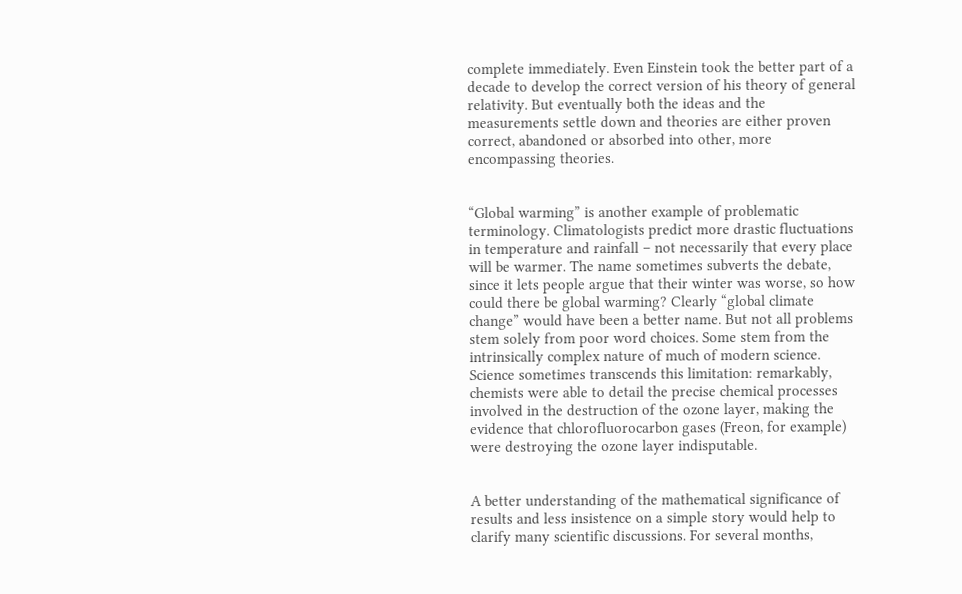complete immediately. Even Einstein took the better part of a decade to develop the correct version of his theory of general relativity. But eventually both the ideas and the measurements settle down and theories are either proven correct, abandoned or absorbed into other, more encompassing theories.


“Global warming” is another example of problematic terminology. Climatologists predict more drastic fluctuations in temperature and rainfall – not necessarily that every place will be warmer. The name sometimes subverts the debate, since it lets people argue that their winter was worse, so how could there be global warming? Clearly “global climate change” would have been a better name. But not all problems stem solely from poor word choices. Some stem from the intrinsically complex nature of much of modern science. Science sometimes transcends this limitation: remarkably, chemists were able to detail the precise chemical processes involved in the destruction of the ozone layer, making the evidence that chlorofluorocarbon gases (Freon, for example) were destroying the ozone layer indisputable.


A better understanding of the mathematical significance of results and less insistence on a simple story would help to clarify many scientific discussions. For several months,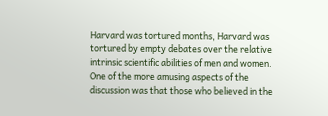Harvard was tortured months, Harvard was tortured by empty debates over the relative intrinsic scientific abilities of men and women. One of the more amusing aspects of the discussion was that those who believed in the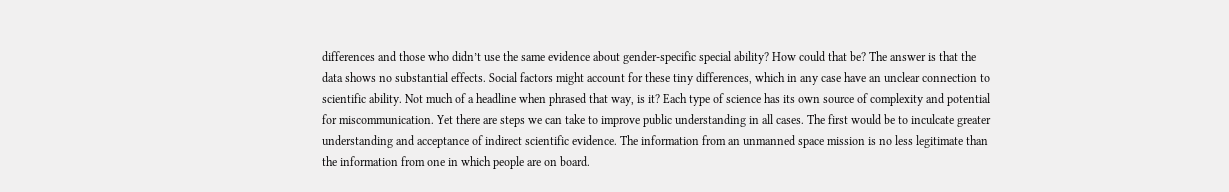differences and those who didn’t use the same evidence about gender-specific special ability? How could that be? The answer is that the data shows no substantial effects. Social factors might account for these tiny differences, which in any case have an unclear connection to scientific ability. Not much of a headline when phrased that way, is it? Each type of science has its own source of complexity and potential for miscommunication. Yet there are steps we can take to improve public understanding in all cases. The first would be to inculcate greater understanding and acceptance of indirect scientific evidence. The information from an unmanned space mission is no less legitimate than the information from one in which people are on board.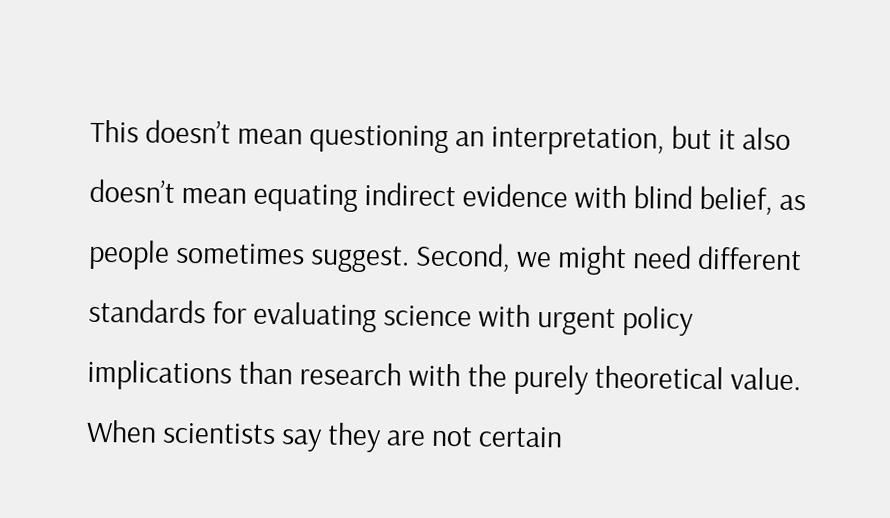This doesn’t mean questioning an interpretation, but it also doesn’t mean equating indirect evidence with blind belief, as people sometimes suggest. Second, we might need different standards for evaluating science with urgent policy implications than research with the purely theoretical value. When scientists say they are not certain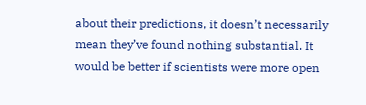about their predictions, it doesn’t necessarily mean they’ve found nothing substantial. It would be better if scientists were more open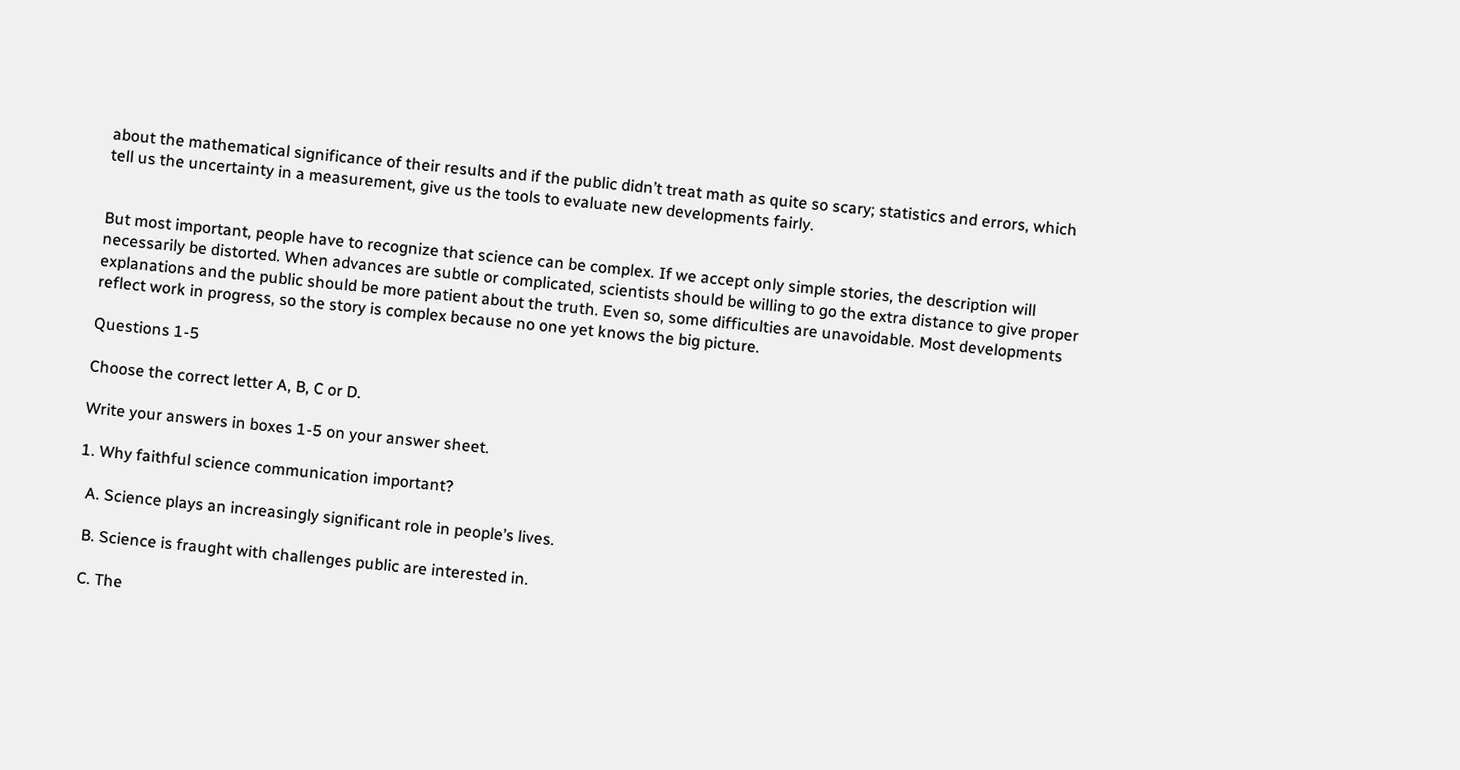about the mathematical significance of their results and if the public didn’t treat math as quite so scary; statistics and errors, which tell us the uncertainty in a measurement, give us the tools to evaluate new developments fairly.


But most important, people have to recognize that science can be complex. If we accept only simple stories, the description will necessarily be distorted. When advances are subtle or complicated, scientists should be willing to go the extra distance to give proper explanations and the public should be more patient about the truth. Even so, some difficulties are unavoidable. Most developments reflect work in progress, so the story is complex because no one yet knows the big picture.

Questions 1-5

Choose the correct letter A, B, C or D.

Write your answers in boxes 1-5 on your answer sheet.

1. Why faithful science communication important?

  A. Science plays an increasingly significant role in people’s lives.

  B. Science is fraught with challenges public are interested in.

  C. The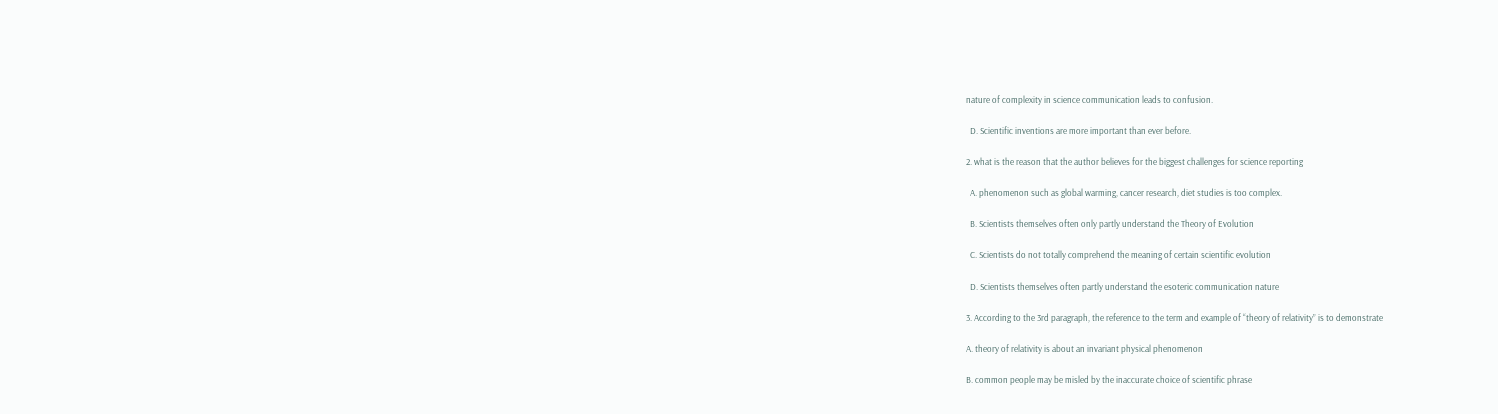nature of complexity in science communication leads to confusion.

  D. Scientific inventions are more important than ever before.

2. what is the reason that the author believes for the biggest challenges for science reporting

  A. phenomenon such as global warming, cancer research, diet studies is too complex.

  B. Scientists themselves often only partly understand the Theory of Evolution

  C. Scientists do not totally comprehend the meaning of certain scientific evolution

  D. Scientists themselves often partly understand the esoteric communication nature

3. According to the 3rd paragraph, the reference to the term and example of “theory of relativity” is to demonstrate

A. theory of relativity is about an invariant physical phenomenon

B. common people may be misled by the inaccurate choice of scientific phrase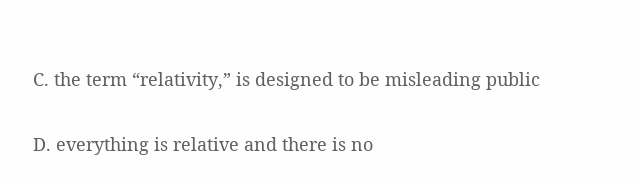C. the term “relativity,” is designed to be misleading public

D. everything is relative and there is no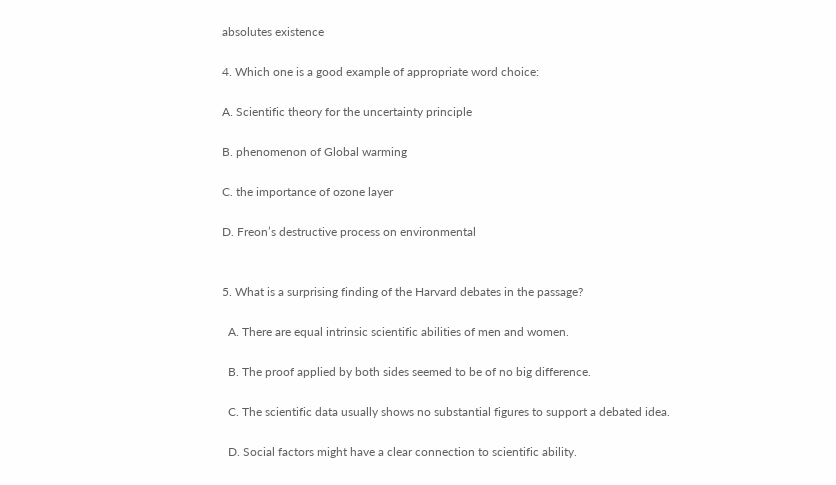absolutes existence

4. Which one is a good example of appropriate word choice:

A. Scientific theory for the uncertainty principle

B. phenomenon of Global warming

C. the importance of ozone layer

D. Freon’s destructive process on environmental


5. What is a surprising finding of the Harvard debates in the passage?

  A. There are equal intrinsic scientific abilities of men and women.

  B. The proof applied by both sides seemed to be of no big difference.

  C. The scientific data usually shows no substantial figures to support a debated idea.

  D. Social factors might have a clear connection to scientific ability.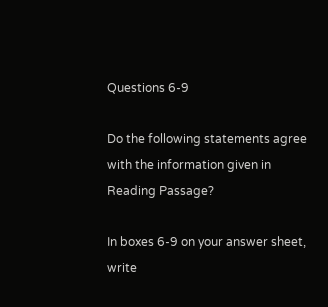Questions 6-9

Do the following statements agree with the information given in Reading Passage?

In boxes 6-9 on your answer sheet, write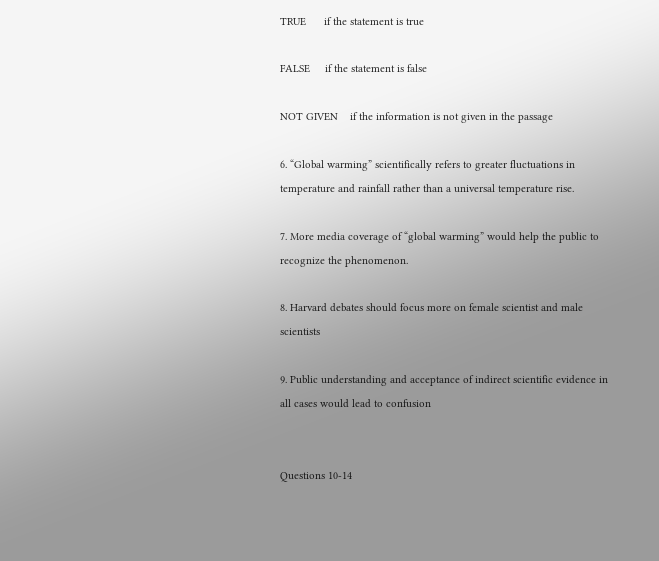TRUE      if the statement is true

FALSE     if the statement is false

NOT GIVEN    if the information is not given in the passage

6. “Global warming” scientifically refers to greater fluctuations in temperature and rainfall rather than a universal temperature rise.

7. More media coverage of “global warming” would help the public to recognize the phenomenon.

8. Harvard debates should focus more on female scientist and male scientists

9. Public understanding and acceptance of indirect scientific evidence in all cases would lead to confusion


Questions 10-14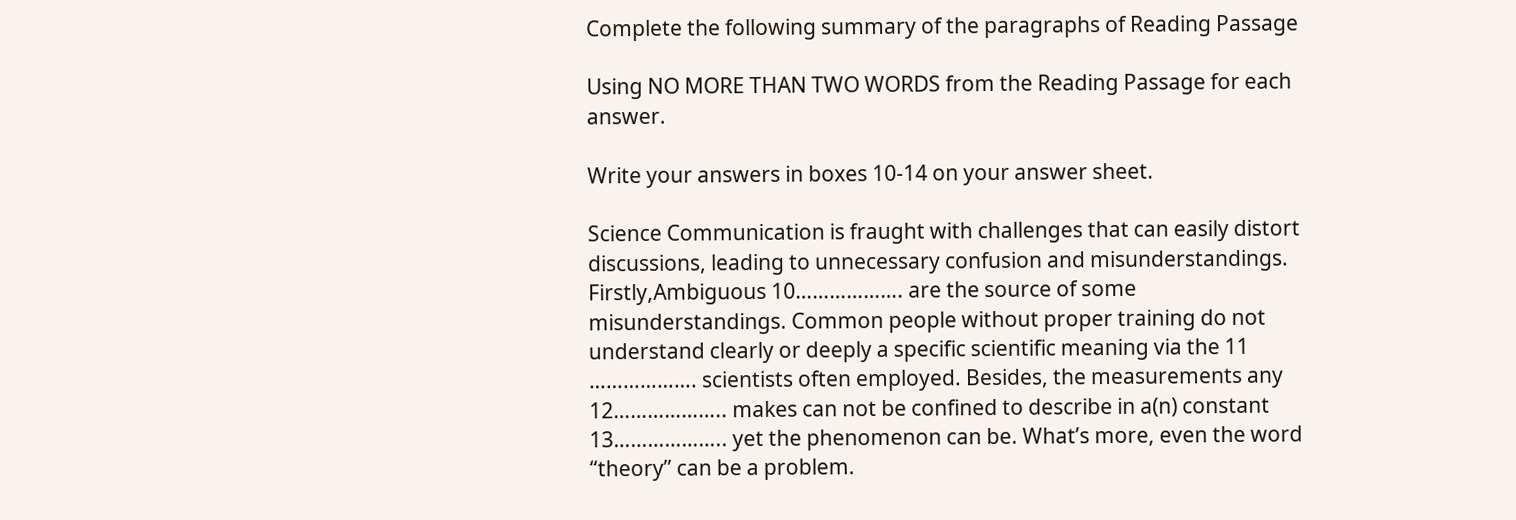Complete the following summary of the paragraphs of Reading Passage

Using NO MORE THAN TWO WORDS from the Reading Passage for each answer.

Write your answers in boxes 10-14 on your answer sheet.

Science Communication is fraught with challenges that can easily distort discussions, leading to unnecessary confusion and misunderstandings. Firstly,Ambiguous 10………………. are the source of some misunderstandings. Common people without proper training do not understand clearly or deeply a specific scientific meaning via the 11 ………………. scientists often employed. Besides, the measurements any 12……………….. makes can not be confined to describe in a(n) constant 13……………….. yet the phenomenon can be. What’s more, even the word “theory” can be a problem.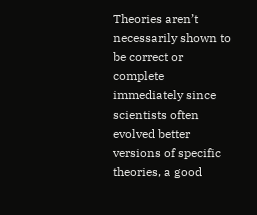Theories aren’t necessarily shown to be correct or complete immediately since scientists often evolved better versions of specific theories, a good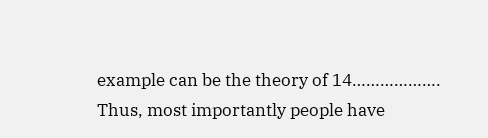example can be the theory of 14……………….    Thus, most importantly people have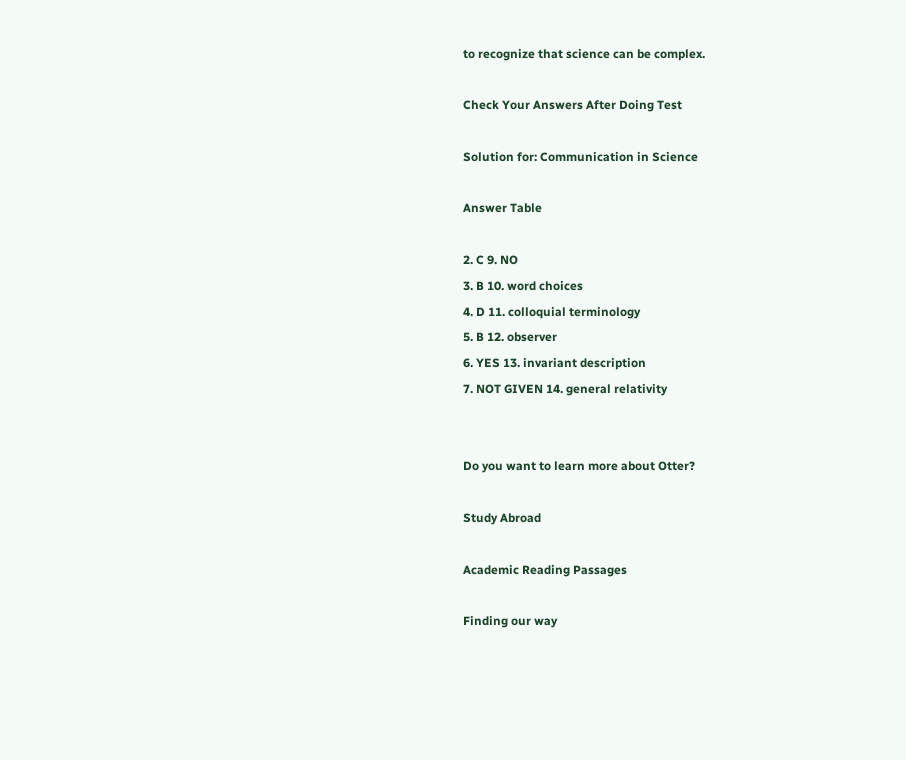to recognize that science can be complex.

Check Your Answers After Doing Test

Solution for: Communication in Science

Answer Table

2. C 9. NO
3. B 10. word choices
4. D 11. colloquial terminology
5. B 12. observer
6. YES 13. invariant description
7. NOT GIVEN 14. general relativity


Do you want to learn more about Otter?

Study Abroad

Academic Reading Passages

Finding our way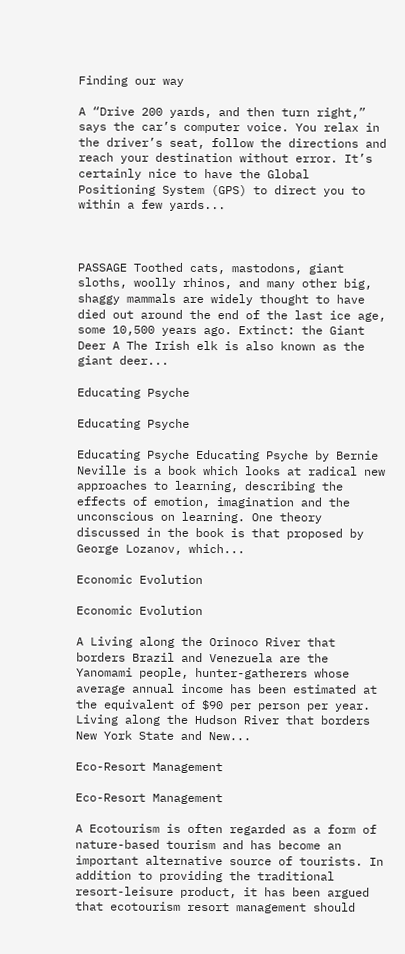Finding our way

A “Drive 200 yards, and then turn right,” says the car’s computer voice. You relax in the driver’s seat, follow the directions and reach your destination without error. It’s certainly nice to have the Global Positioning System (GPS) to direct you to within a few yards...



PASSAGE Toothed cats, mastodons, giant sloths, woolly rhinos, and many other big, shaggy mammals are widely thought to have died out around the end of the last ice age, some 10,500 years ago. Extinct: the Giant Deer A The Irish elk is also known as the giant deer...

Educating Psyche

Educating Psyche

Educating Psyche Educating Psyche by Bernie Neville is a book which looks at radical new approaches to learning, describing the effects of emotion, imagination and the unconscious on learning. One theory discussed in the book is that proposed by George Lozanov, which...

Economic Evolution

Economic Evolution

A Living along the Orinoco River that borders Brazil and Venezuela are the Yanomami people, hunter-gatherers whose average annual income has been estimated at the equivalent of $90 per person per year. Living along the Hudson River that borders New York State and New...

Eco-Resort Management

Eco-Resort Management

A Ecotourism is often regarded as a form of nature-based tourism and has become an important alternative source of tourists. In addition to providing the traditional resort-leisure product, it has been argued that ecotourism resort management should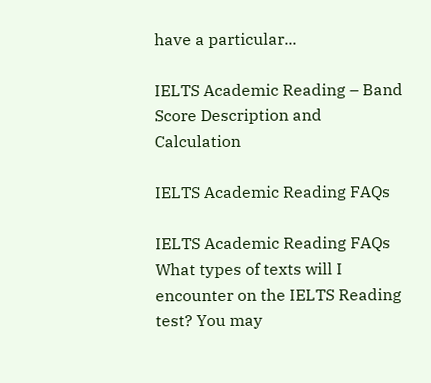have a particular...

IELTS Academic Reading – Band Score Description and Calculation

IELTS Academic Reading FAQs

IELTS Academic Reading FAQs What types of texts will I encounter on the IELTS Reading test? You may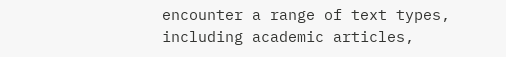encounter a range of text types, including academic articles,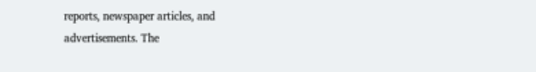reports, newspaper articles, and advertisements. The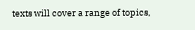texts will cover a range of topics,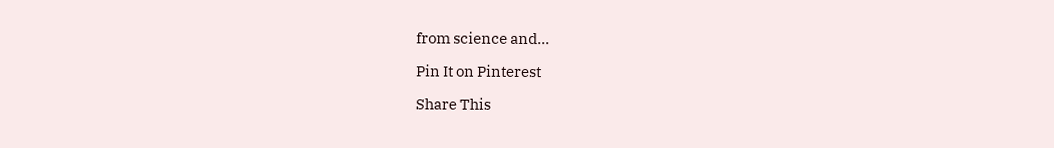from science and...

Pin It on Pinterest

Share This